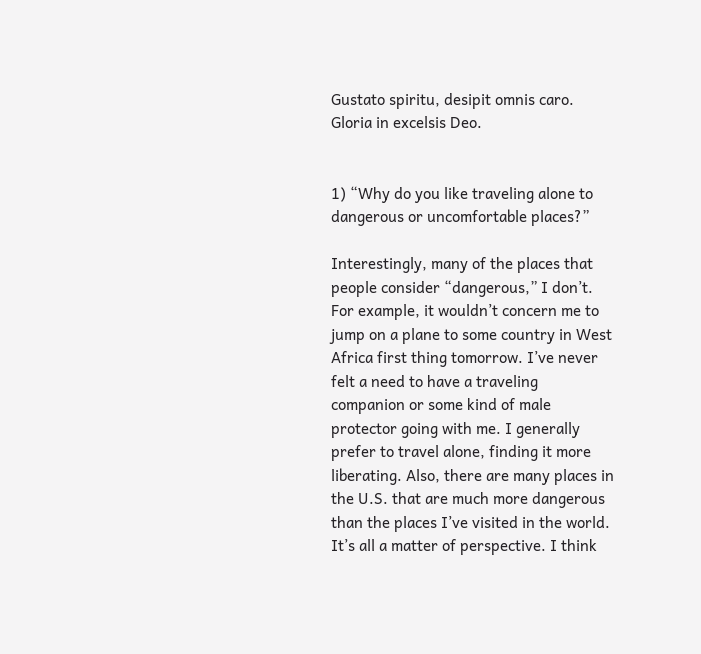Gustato spiritu, desipit omnis caro.
Gloria in excelsis Deo.


1) “Why do you like traveling alone to dangerous or uncomfortable places?”

Interestingly, many of the places that people consider “dangerous,” I don’t. For example, it wouldn’t concern me to jump on a plane to some country in West Africa first thing tomorrow. I’ve never felt a need to have a traveling companion or some kind of male protector going with me. I generally prefer to travel alone, finding it more liberating. Also, there are many places in the U.S. that are much more dangerous than the places I’ve visited in the world. It’s all a matter of perspective. I think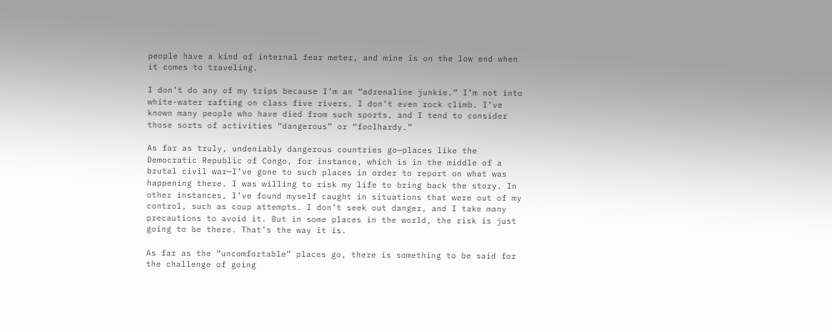people have a kind of internal fear meter, and mine is on the low end when it comes to traveling.

I don’t do any of my trips because I’m an “adrenaline junkie.” I’m not into white-water rafting on class five rivers. I don’t even rock climb. I’ve known many people who have died from such sports, and I tend to consider those sorts of activities “dangerous” or “foolhardy.”

As far as truly, undeniably dangerous countries go—places like the Democratic Republic of Congo, for instance, which is in the middle of a brutal civil war—I’ve gone to such places in order to report on what was happening there. I was willing to risk my life to bring back the story. In other instances, I’ve found myself caught in situations that were out of my control, such as coup attempts. I don’t seek out danger, and I take many precautions to avoid it. But in some places in the world, the risk is just going to be there. That’s the way it is.

As far as the “uncomfortable” places go, there is something to be said for the challenge of going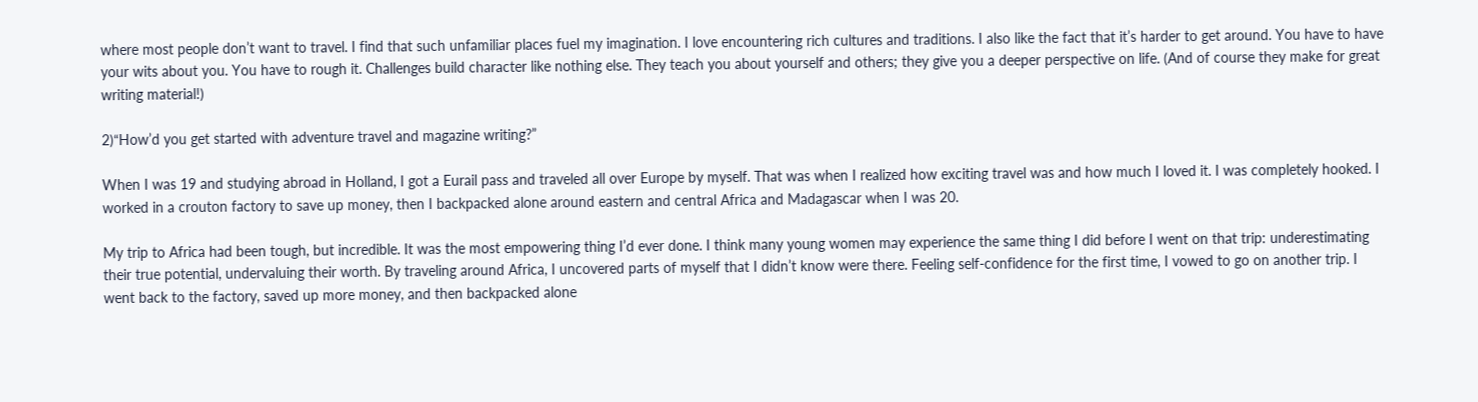where most people don’t want to travel. I find that such unfamiliar places fuel my imagination. I love encountering rich cultures and traditions. I also like the fact that it’s harder to get around. You have to have your wits about you. You have to rough it. Challenges build character like nothing else. They teach you about yourself and others; they give you a deeper perspective on life. (And of course they make for great writing material!)

2)“How’d you get started with adventure travel and magazine writing?”

When I was 19 and studying abroad in Holland, I got a Eurail pass and traveled all over Europe by myself. That was when I realized how exciting travel was and how much I loved it. I was completely hooked. I worked in a crouton factory to save up money, then I backpacked alone around eastern and central Africa and Madagascar when I was 20.

My trip to Africa had been tough, but incredible. It was the most empowering thing I’d ever done. I think many young women may experience the same thing I did before I went on that trip: underestimating their true potential, undervaluing their worth. By traveling around Africa, I uncovered parts of myself that I didn’t know were there. Feeling self-confidence for the first time, I vowed to go on another trip. I went back to the factory, saved up more money, and then backpacked alone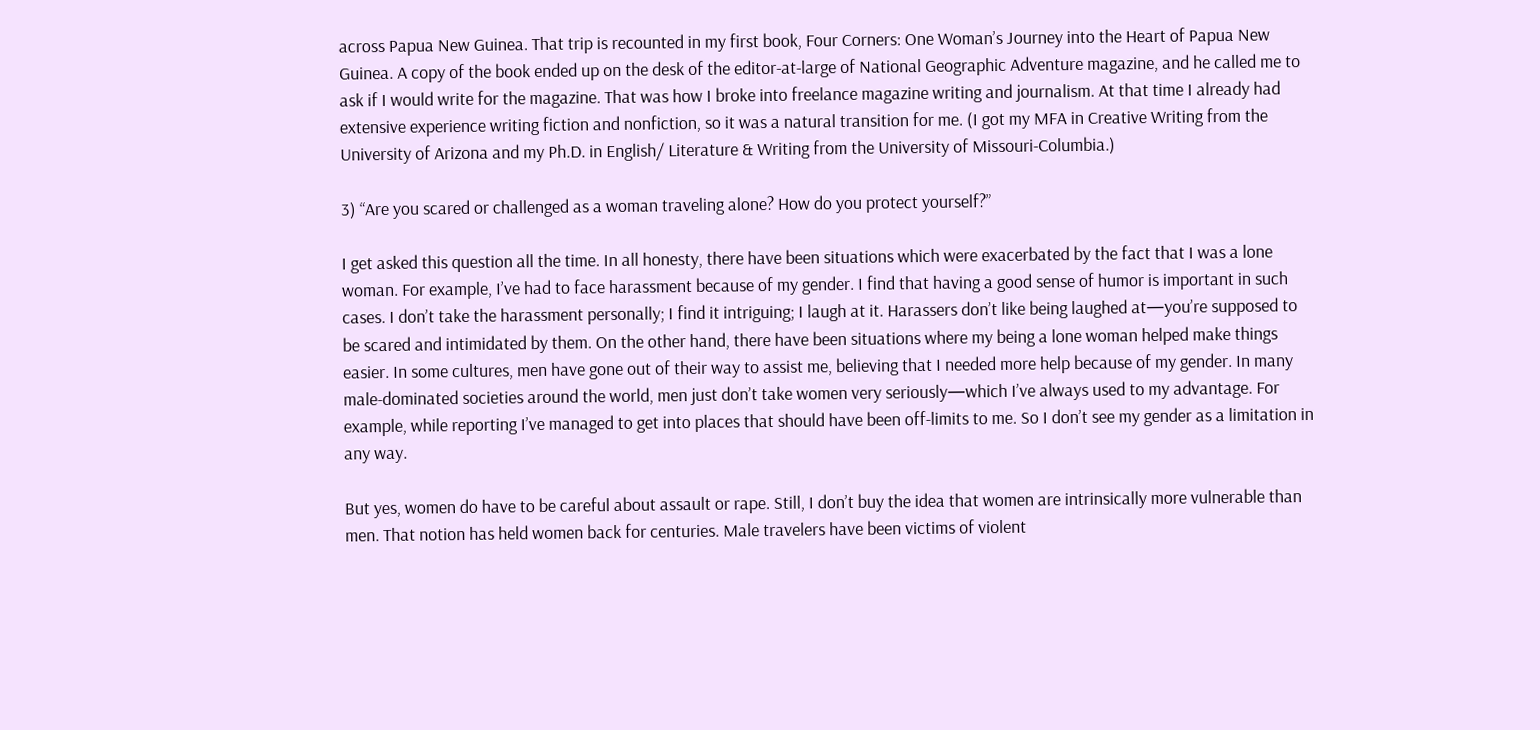across Papua New Guinea. That trip is recounted in my first book, Four Corners: One Woman’s Journey into the Heart of Papua New Guinea. A copy of the book ended up on the desk of the editor-at-large of National Geographic Adventure magazine, and he called me to ask if I would write for the magazine. That was how I broke into freelance magazine writing and journalism. At that time I already had extensive experience writing fiction and nonfiction, so it was a natural transition for me. (I got my MFA in Creative Writing from the University of Arizona and my Ph.D. in English/ Literature & Writing from the University of Missouri-Columbia.)

3) “Are you scared or challenged as a woman traveling alone? How do you protect yourself?”

I get asked this question all the time. In all honesty, there have been situations which were exacerbated by the fact that I was a lone woman. For example, I’ve had to face harassment because of my gender. I find that having a good sense of humor is important in such cases. I don’t take the harassment personally; I find it intriguing; I laugh at it. Harassers don’t like being laughed at—you’re supposed to be scared and intimidated by them. On the other hand, there have been situations where my being a lone woman helped make things easier. In some cultures, men have gone out of their way to assist me, believing that I needed more help because of my gender. In many male-dominated societies around the world, men just don’t take women very seriously—which I’ve always used to my advantage. For example, while reporting I’ve managed to get into places that should have been off-limits to me. So I don’t see my gender as a limitation in any way.

But yes, women do have to be careful about assault or rape. Still, I don’t buy the idea that women are intrinsically more vulnerable than men. That notion has held women back for centuries. Male travelers have been victims of violent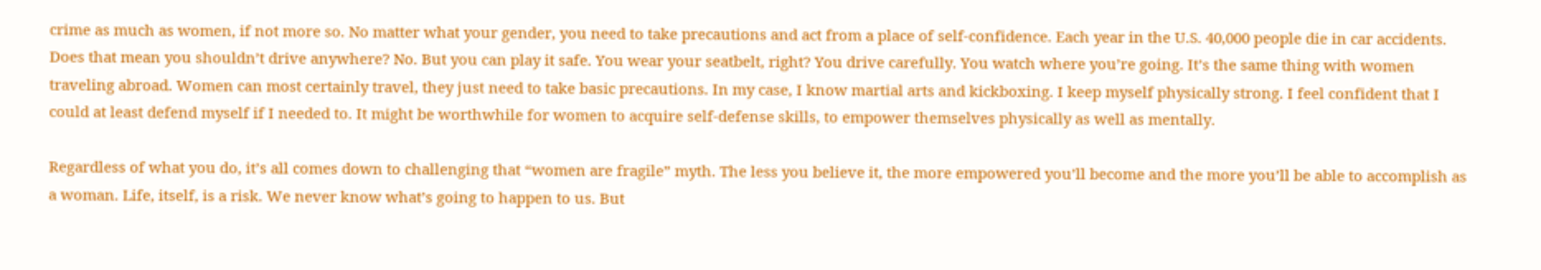crime as much as women, if not more so. No matter what your gender, you need to take precautions and act from a place of self-confidence. Each year in the U.S. 40,000 people die in car accidents. Does that mean you shouldn’t drive anywhere? No. But you can play it safe. You wear your seatbelt, right? You drive carefully. You watch where you’re going. It’s the same thing with women traveling abroad. Women can most certainly travel, they just need to take basic precautions. In my case, I know martial arts and kickboxing. I keep myself physically strong. I feel confident that I could at least defend myself if I needed to. It might be worthwhile for women to acquire self-defense skills, to empower themselves physically as well as mentally.

Regardless of what you do, it’s all comes down to challenging that “women are fragile” myth. The less you believe it, the more empowered you’ll become and the more you’ll be able to accomplish as a woman. Life, itself, is a risk. We never know what’s going to happen to us. But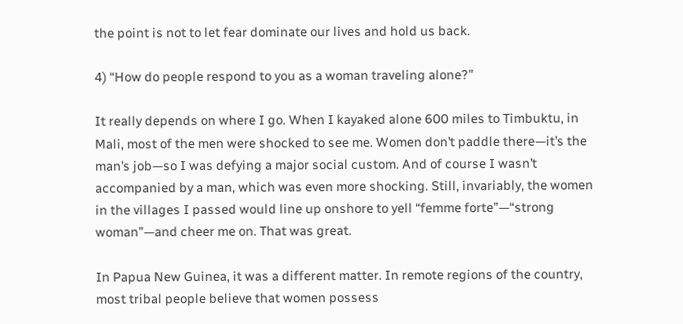the point is not to let fear dominate our lives and hold us back.

4) “How do people respond to you as a woman traveling alone?”

It really depends on where I go. When I kayaked alone 600 miles to Timbuktu, in Mali, most of the men were shocked to see me. Women don’t paddle there—it’s the man’s job—so I was defying a major social custom. And of course I wasn’t accompanied by a man, which was even more shocking. Still, invariably, the women in the villages I passed would line up onshore to yell “femme forte”—“strong woman”—and cheer me on. That was great.

In Papua New Guinea, it was a different matter. In remote regions of the country, most tribal people believe that women possess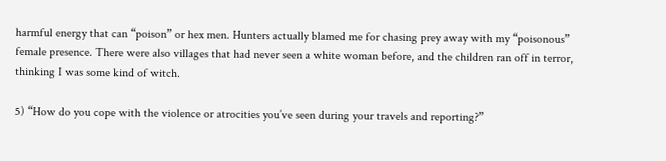harmful energy that can “poison” or hex men. Hunters actually blamed me for chasing prey away with my “poisonous” female presence. There were also villages that had never seen a white woman before, and the children ran off in terror, thinking I was some kind of witch.

5) “How do you cope with the violence or atrocities you’ve seen during your travels and reporting?”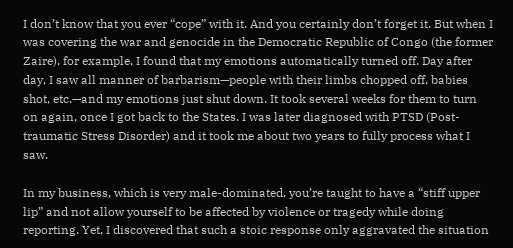I don’t know that you ever “cope” with it. And you certainly don’t forget it. But when I was covering the war and genocide in the Democratic Republic of Congo (the former Zaire), for example, I found that my emotions automatically turned off. Day after day, I saw all manner of barbarism—people with their limbs chopped off, babies shot, etc.—and my emotions just shut down. It took several weeks for them to turn on again, once I got back to the States. I was later diagnosed with PTSD (Post-traumatic Stress Disorder) and it took me about two years to fully process what I saw.

In my business, which is very male-dominated, you’re taught to have a “stiff upper lip” and not allow yourself to be affected by violence or tragedy while doing reporting. Yet, I discovered that such a stoic response only aggravated the situation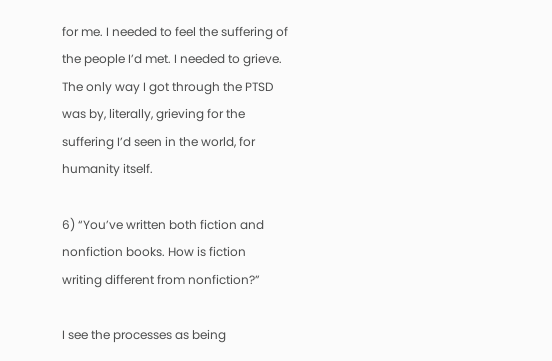for me. I needed to feel the suffering of the people I’d met. I needed to grieve. The only way I got through the PTSD was by, literally, grieving for the suffering I’d seen in the world, for humanity itself.

6) “You’ve written both fiction and nonfiction books. How is fiction writing different from nonfiction?”

I see the processes as being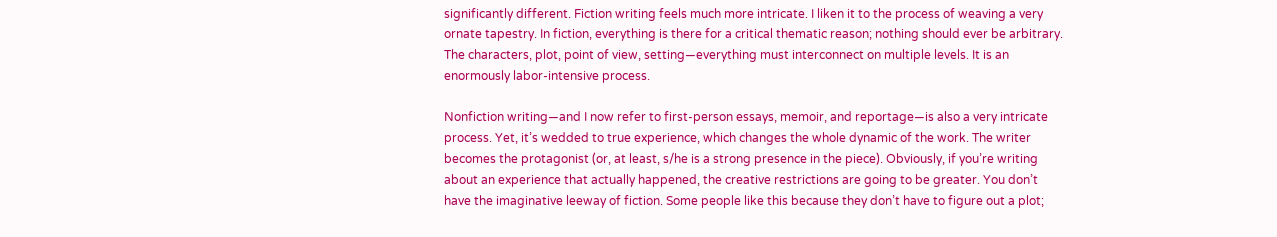significantly different. Fiction writing feels much more intricate. I liken it to the process of weaving a very ornate tapestry. In fiction, everything is there for a critical thematic reason; nothing should ever be arbitrary. The characters, plot, point of view, setting—everything must interconnect on multiple levels. It is an enormously labor-intensive process.

Nonfiction writing—and I now refer to first-person essays, memoir, and reportage—is also a very intricate process. Yet, it’s wedded to true experience, which changes the whole dynamic of the work. The writer becomes the protagonist (or, at least, s/he is a strong presence in the piece). Obviously, if you’re writing about an experience that actually happened, the creative restrictions are going to be greater. You don’t have the imaginative leeway of fiction. Some people like this because they don’t have to figure out a plot;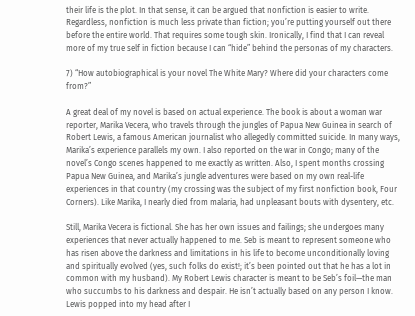their life is the plot. In that sense, it can be argued that nonfiction is easier to write. Regardless, nonfiction is much less private than fiction; you’re putting yourself out there before the entire world. That requires some tough skin. Ironically, I find that I can reveal more of my true self in fiction because I can “hide” behind the personas of my characters.

7) “How autobiographical is your novel The White Mary? Where did your characters come from?”

A great deal of my novel is based on actual experience. The book is about a woman war reporter, Marika Vecera, who travels through the jungles of Papua New Guinea in search of Robert Lewis, a famous American journalist who allegedly committed suicide. In many ways, Marika’s experience parallels my own. I also reported on the war in Congo; many of the novel’s Congo scenes happened to me exactly as written. Also, I spent months crossing Papua New Guinea, and Marika’s jungle adventures were based on my own real-life experiences in that country (my crossing was the subject of my first nonfiction book, Four Corners). Like Marika, I nearly died from malaria, had unpleasant bouts with dysentery, etc.

Still, Marika Vecera is fictional. She has her own issues and failings; she undergoes many experiences that never actually happened to me. Seb is meant to represent someone who has risen above the darkness and limitations in his life to become unconditionally loving and spiritually evolved (yes, such folks do exist!; it’s been pointed out that he has a lot in common with my husband). My Robert Lewis character is meant to be Seb’s foil—the man who succumbs to his darkness and despair. He isn’t actually based on any person I know. Lewis popped into my head after I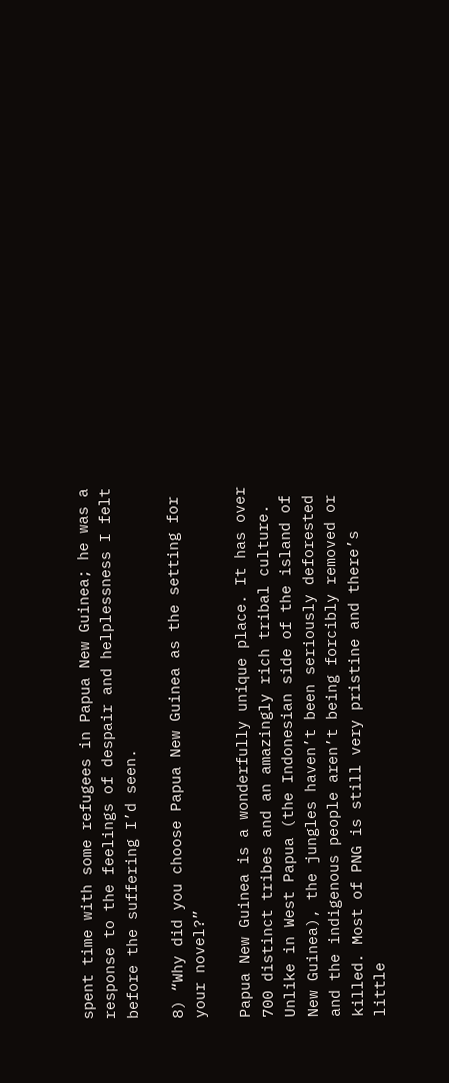spent time with some refugees in Papua New Guinea; he was a response to the feelings of despair and helplessness I felt before the suffering I’d seen.

8) “Why did you choose Papua New Guinea as the setting for your novel?”

Papua New Guinea is a wonderfully unique place. It has over 700 distinct tribes and an amazingly rich tribal culture. Unlike in West Papua (the Indonesian side of the island of New Guinea), the jungles haven’t been seriously deforested and the indigenous people aren’t being forcibly removed or killed. Most of PNG is still very pristine and there’s little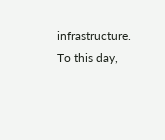infrastructure. To this day,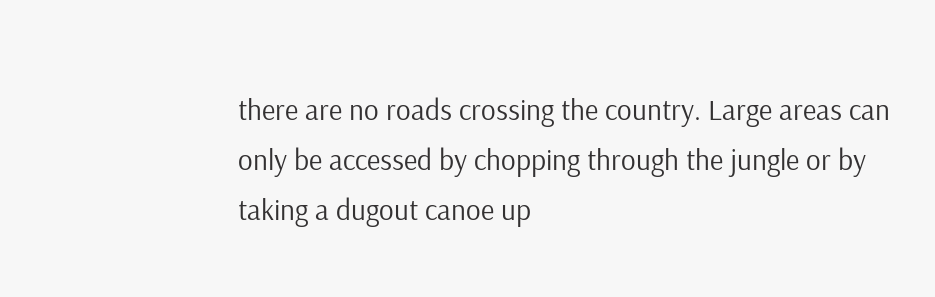there are no roads crossing the country. Large areas can only be accessed by chopping through the jungle or by taking a dugout canoe up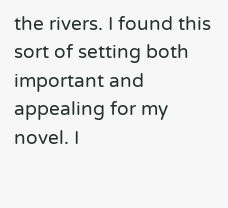the rivers. I found this sort of setting both important and appealing for my novel. I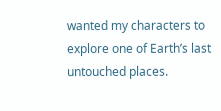wanted my characters to explore one of Earth’s last untouched places.